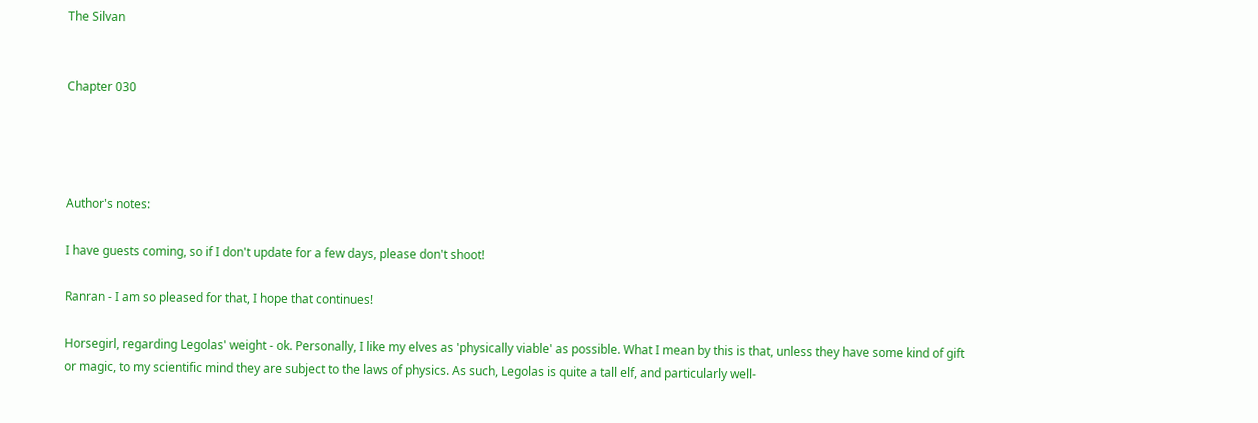The Silvan


Chapter 030




Author's notes:

I have guests coming, so if I don't update for a few days, please don't shoot!

Ranran - I am so pleased for that, I hope that continues!

Horsegirl, regarding Legolas' weight - ok. Personally, I like my elves as 'physically viable' as possible. What I mean by this is that, unless they have some kind of gift or magic, to my scientific mind they are subject to the laws of physics. As such, Legolas is quite a tall elf, and particularly well-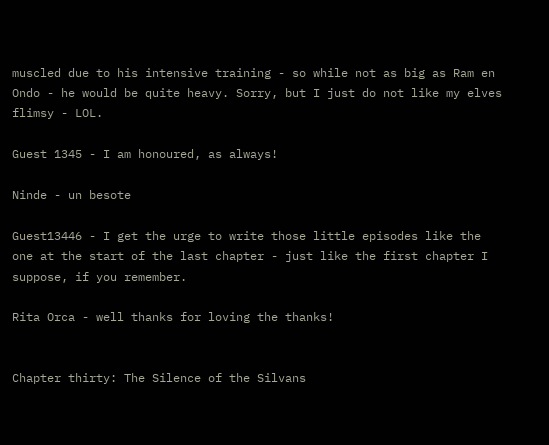muscled due to his intensive training - so while not as big as Ram en Ondo - he would be quite heavy. Sorry, but I just do not like my elves flimsy - LOL.

Guest 1345 - I am honoured, as always!

Ninde - un besote

Guest13446 - I get the urge to write those little episodes like the one at the start of the last chapter - just like the first chapter I suppose, if you remember.

Rita Orca - well thanks for loving the thanks!


Chapter thirty: The Silence of the Silvans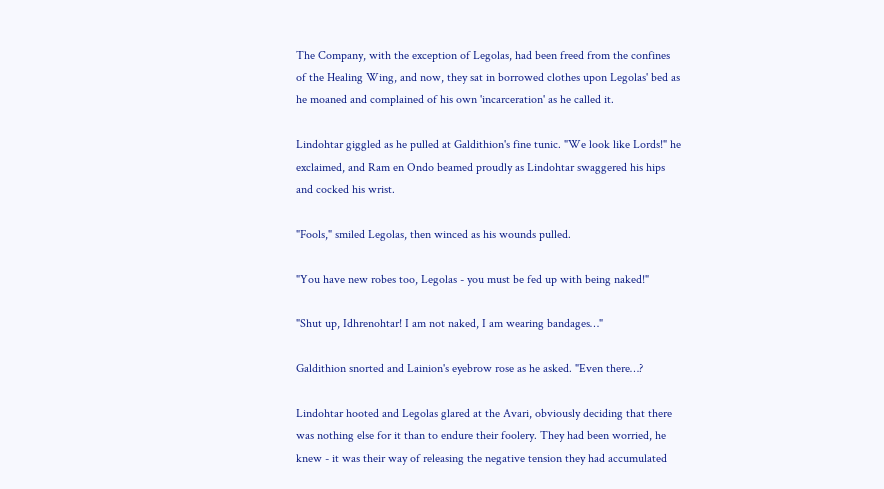The Company, with the exception of Legolas, had been freed from the confines of the Healing Wing, and now, they sat in borrowed clothes upon Legolas' bed as he moaned and complained of his own 'incarceration' as he called it.

Lindohtar giggled as he pulled at Galdithion's fine tunic. "We look like Lords!" he exclaimed, and Ram en Ondo beamed proudly as Lindohtar swaggered his hips and cocked his wrist.

"Fools," smiled Legolas, then winced as his wounds pulled.

"You have new robes too, Legolas - you must be fed up with being naked!"

"Shut up, Idhrenohtar! I am not naked, I am wearing bandages…"

Galdithion snorted and Lainion's eyebrow rose as he asked. "Even there…?

Lindohtar hooted and Legolas glared at the Avari, obviously deciding that there was nothing else for it than to endure their foolery. They had been worried, he knew - it was their way of releasing the negative tension they had accumulated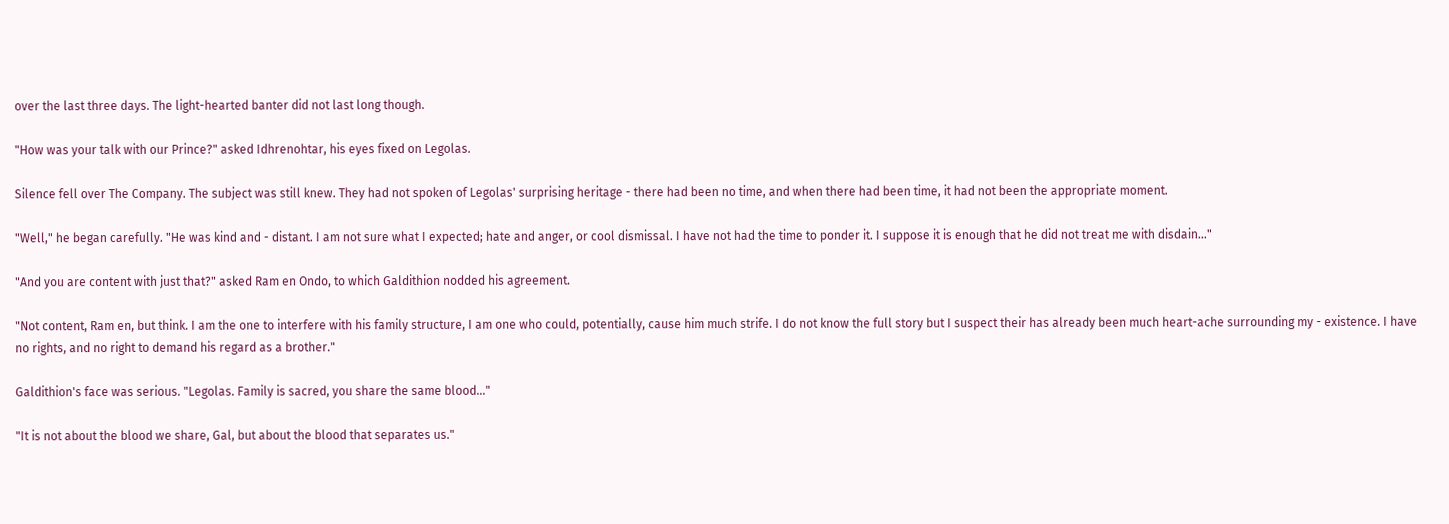over the last three days. The light-hearted banter did not last long though.

"How was your talk with our Prince?" asked Idhrenohtar, his eyes fixed on Legolas.

Silence fell over The Company. The subject was still knew. They had not spoken of Legolas' surprising heritage - there had been no time, and when there had been time, it had not been the appropriate moment.

"Well," he began carefully. "He was kind and - distant. I am not sure what I expected; hate and anger, or cool dismissal. I have not had the time to ponder it. I suppose it is enough that he did not treat me with disdain…"

"And you are content with just that?" asked Ram en Ondo, to which Galdithion nodded his agreement.

"Not content, Ram en, but think. I am the one to interfere with his family structure, I am one who could, potentially, cause him much strife. I do not know the full story but I suspect their has already been much heart-ache surrounding my - existence. I have no rights, and no right to demand his regard as a brother."

Galdithion's face was serious. "Legolas. Family is sacred, you share the same blood…"

"It is not about the blood we share, Gal, but about the blood that separates us."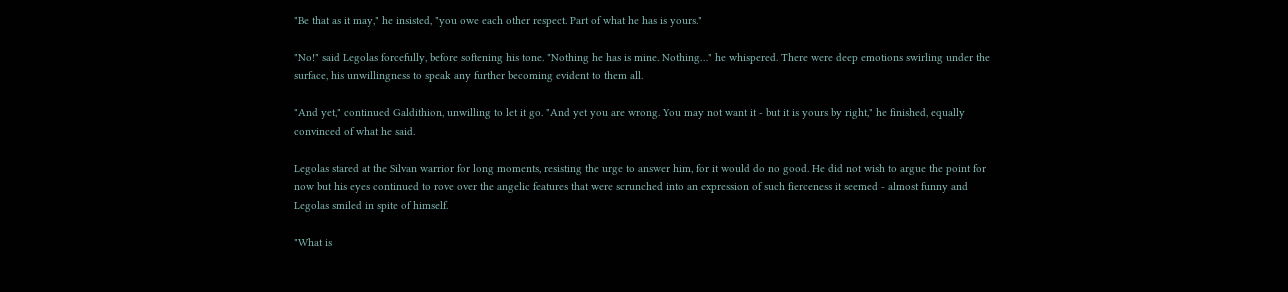"Be that as it may," he insisted, "you owe each other respect. Part of what he has is yours."

"No!" said Legolas forcefully, before softening his tone. "Nothing he has is mine. Nothing…" he whispered. There were deep emotions swirling under the surface, his unwillingness to speak any further becoming evident to them all.

"And yet," continued Galdithion, unwilling to let it go. "And yet you are wrong. You may not want it - but it is yours by right," he finished, equally convinced of what he said.

Legolas stared at the Silvan warrior for long moments, resisting the urge to answer him, for it would do no good. He did not wish to argue the point for now but his eyes continued to rove over the angelic features that were scrunched into an expression of such fierceness it seemed - almost funny and Legolas smiled in spite of himself.

"What is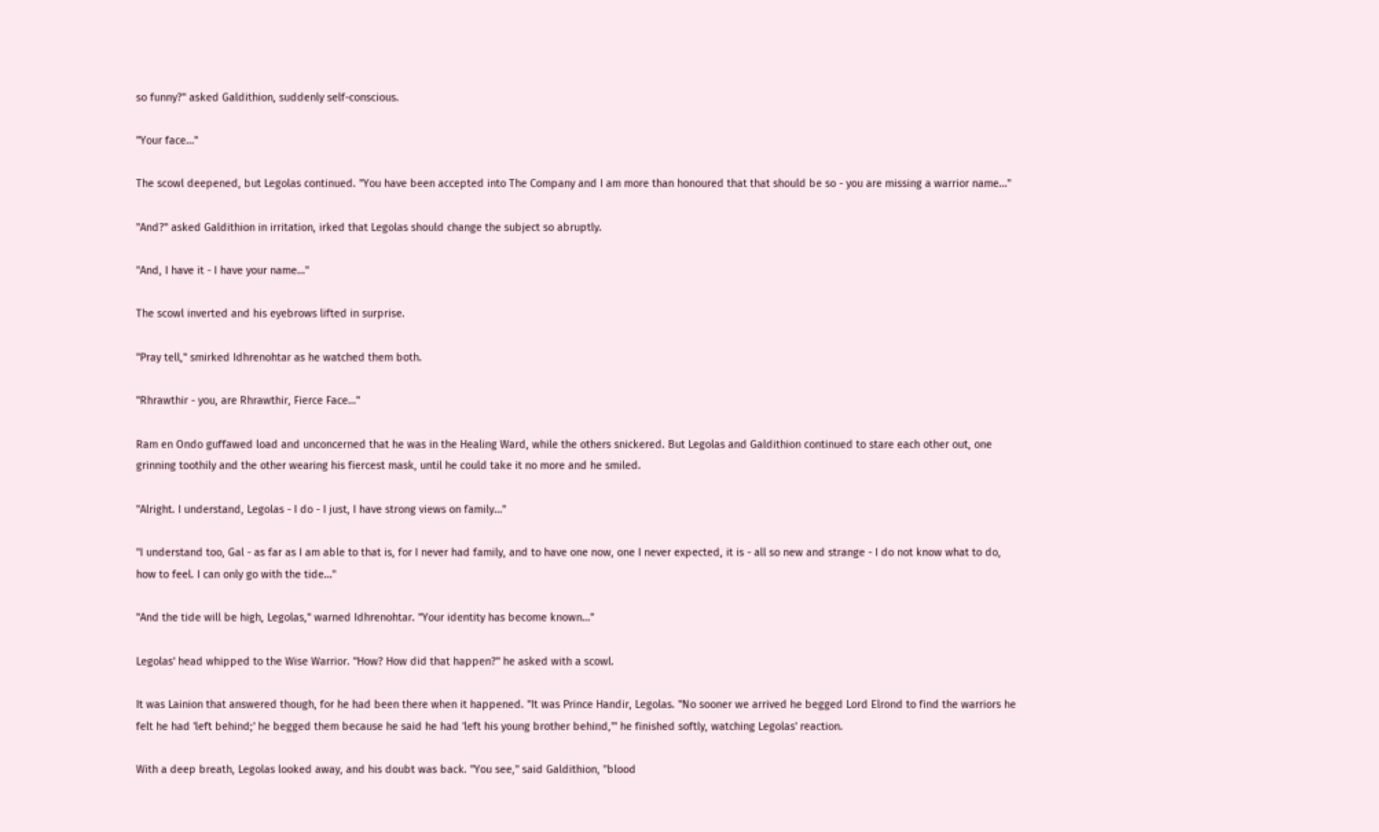so funny?" asked Galdithion, suddenly self-conscious.

"Your face…"

The scowl deepened, but Legolas continued. "You have been accepted into The Company and I am more than honoured that that should be so - you are missing a warrior name…"

"And?" asked Galdithion in irritation, irked that Legolas should change the subject so abruptly.

"And, I have it - I have your name…"

The scowl inverted and his eyebrows lifted in surprise.

"Pray tell," smirked Idhrenohtar as he watched them both.

"Rhrawthir - you, are Rhrawthir, Fierce Face…"

Ram en Ondo guffawed load and unconcerned that he was in the Healing Ward, while the others snickered. But Legolas and Galdithion continued to stare each other out, one grinning toothily and the other wearing his fiercest mask, until he could take it no more and he smiled.

"Alright. I understand, Legolas - I do - I just, I have strong views on family…"

"I understand too, Gal - as far as I am able to that is, for I never had family, and to have one now, one I never expected, it is - all so new and strange - I do not know what to do, how to feel. I can only go with the tide…"

"And the tide will be high, Legolas," warned Idhrenohtar. "Your identity has become known…"

Legolas' head whipped to the Wise Warrior. "How? How did that happen?" he asked with a scowl.

It was Lainion that answered though, for he had been there when it happened. "It was Prince Handir, Legolas. "No sooner we arrived he begged Lord Elrond to find the warriors he felt he had 'left behind;' he begged them because he said he had 'left his young brother behind,'" he finished softly, watching Legolas' reaction.

With a deep breath, Legolas looked away, and his doubt was back. "You see," said Galdithion, "blood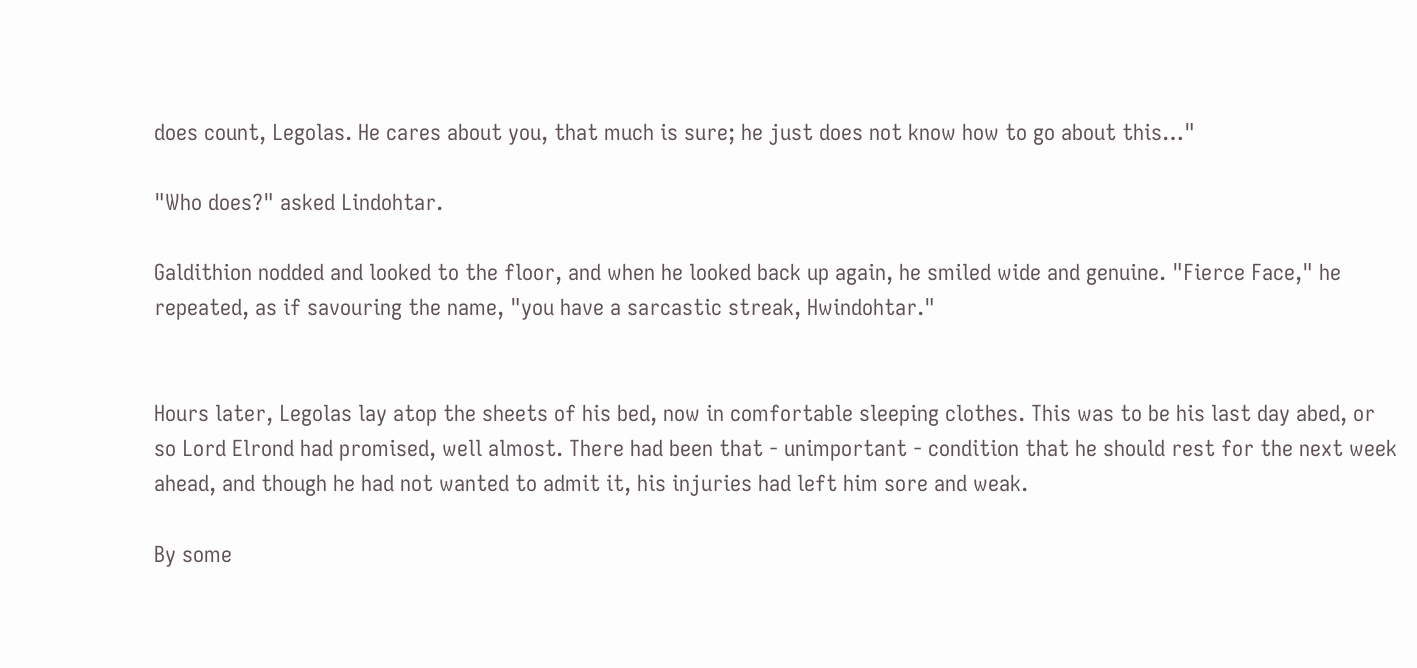does count, Legolas. He cares about you, that much is sure; he just does not know how to go about this…"

"Who does?" asked Lindohtar.

Galdithion nodded and looked to the floor, and when he looked back up again, he smiled wide and genuine. "Fierce Face," he repeated, as if savouring the name, "you have a sarcastic streak, Hwindohtar."


Hours later, Legolas lay atop the sheets of his bed, now in comfortable sleeping clothes. This was to be his last day abed, or so Lord Elrond had promised, well almost. There had been that - unimportant - condition that he should rest for the next week ahead, and though he had not wanted to admit it, his injuries had left him sore and weak.

By some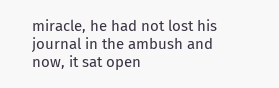miracle, he had not lost his journal in the ambush and now, it sat open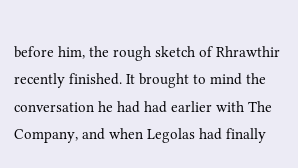before him, the rough sketch of Rhrawthir recently finished. It brought to mind the conversation he had had earlier with The Company, and when Legolas had finally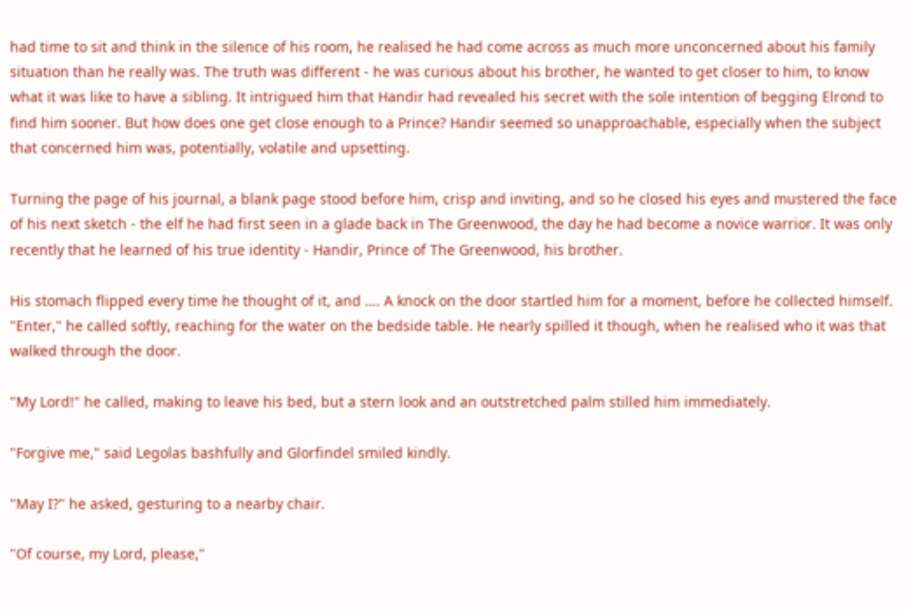had time to sit and think in the silence of his room, he realised he had come across as much more unconcerned about his family situation than he really was. The truth was different - he was curious about his brother, he wanted to get closer to him, to know what it was like to have a sibling. It intrigued him that Handir had revealed his secret with the sole intention of begging Elrond to find him sooner. But how does one get close enough to a Prince? Handir seemed so unapproachable, especially when the subject that concerned him was, potentially, volatile and upsetting.

Turning the page of his journal, a blank page stood before him, crisp and inviting, and so he closed his eyes and mustered the face of his next sketch - the elf he had first seen in a glade back in The Greenwood, the day he had become a novice warrior. It was only recently that he learned of his true identity - Handir, Prince of The Greenwood, his brother.

His stomach flipped every time he thought of it, and …. A knock on the door startled him for a moment, before he collected himself. "Enter," he called softly, reaching for the water on the bedside table. He nearly spilled it though, when he realised who it was that walked through the door.

"My Lord!" he called, making to leave his bed, but a stern look and an outstretched palm stilled him immediately.

"Forgive me," said Legolas bashfully and Glorfindel smiled kindly.

"May I?" he asked, gesturing to a nearby chair.

"Of course, my Lord, please,"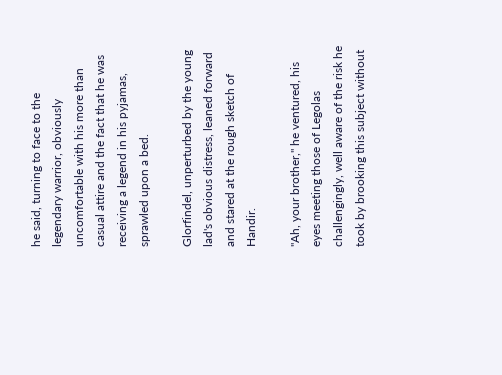he said, turning to face to the legendary warrior, obviously uncomfortable with his more than casual attire and the fact that he was receiving a legend in his pyjamas, sprawled upon a bed.

Glorfindel, unperturbed by the young lad's obvious distress, leaned forward and stared at the rough sketch of Handir.

"Ah, your brother," he ventured, his eyes meeting those of Legolas challengingly, well aware of the risk he took by brooking this subject without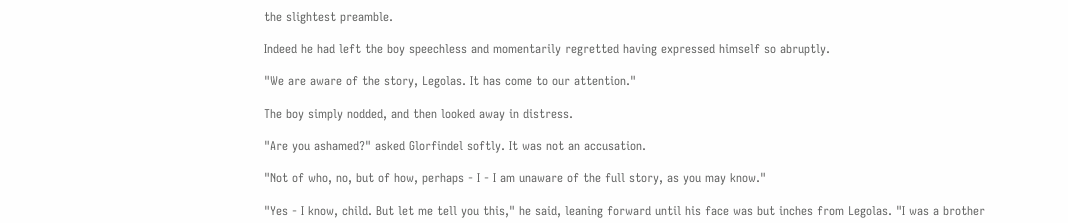the slightest preamble.

Indeed he had left the boy speechless and momentarily regretted having expressed himself so abruptly.

"We are aware of the story, Legolas. It has come to our attention."

The boy simply nodded, and then looked away in distress.

"Are you ashamed?" asked Glorfindel softly. It was not an accusation.

"Not of who, no, but of how, perhaps - I - I am unaware of the full story, as you may know."

"Yes - I know, child. But let me tell you this," he said, leaning forward until his face was but inches from Legolas. "I was a brother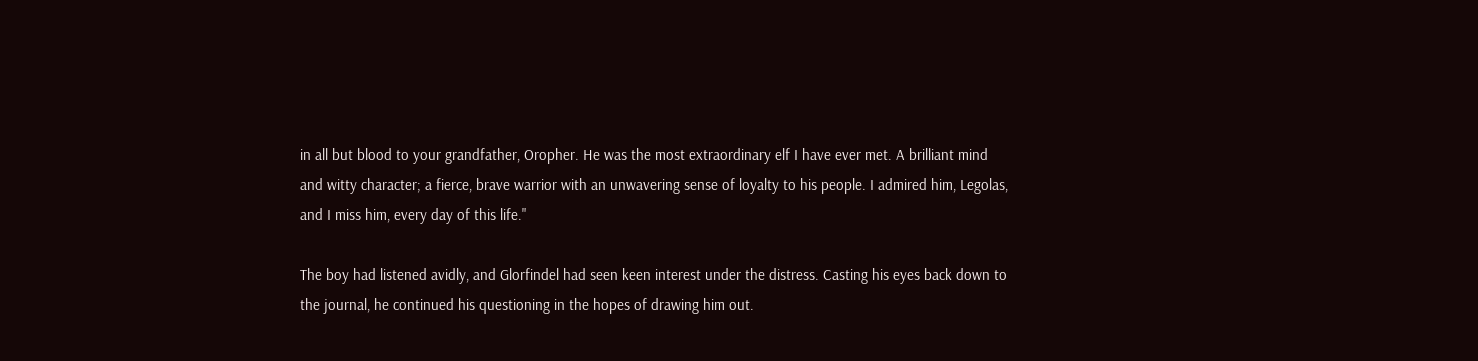in all but blood to your grandfather, Oropher. He was the most extraordinary elf I have ever met. A brilliant mind and witty character; a fierce, brave warrior with an unwavering sense of loyalty to his people. I admired him, Legolas, and I miss him, every day of this life."

The boy had listened avidly, and Glorfindel had seen keen interest under the distress. Casting his eyes back down to the journal, he continued his questioning in the hopes of drawing him out.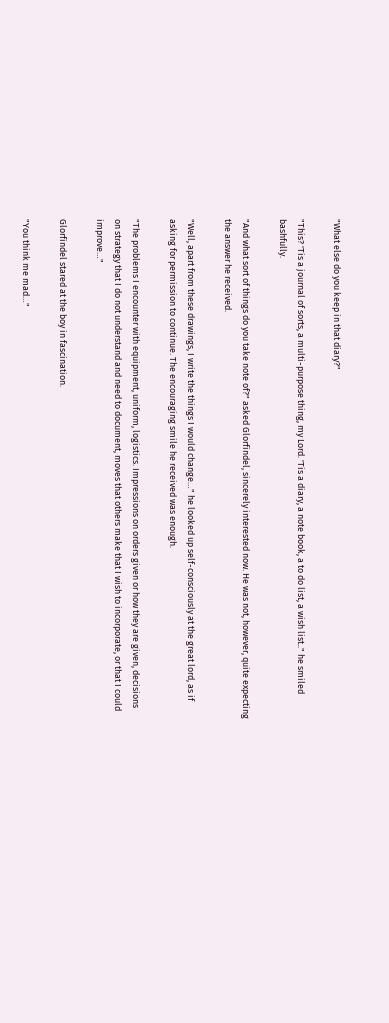"What else do you keep in that diary?"

"This? 'Tis a journal of sorts, a multi-purpose thing, my Lord. 'Tis a diary, a note book, a to do list, a wish list.." he smiled bashfully.

"And what sort of things do you take note of?" asked Glorfindel, sincerely interested now. He was not, however, quite expecting the answer he received.

"Well, apart from these drawings, I write the things I would change…" he looked up self-consciously at the great lord, as if asking for permission to continue. The encouraging smile he received was enough.

"The problems I encounter with equipment, uniform, logistics. Impressions on orders given or how they are given, decisions on strategy that I do not understand and need to document, moves that others make that I wish to incorporate, or that I could improve…"

Glorfindel stared at the boy in fascination.

"You think me mad…"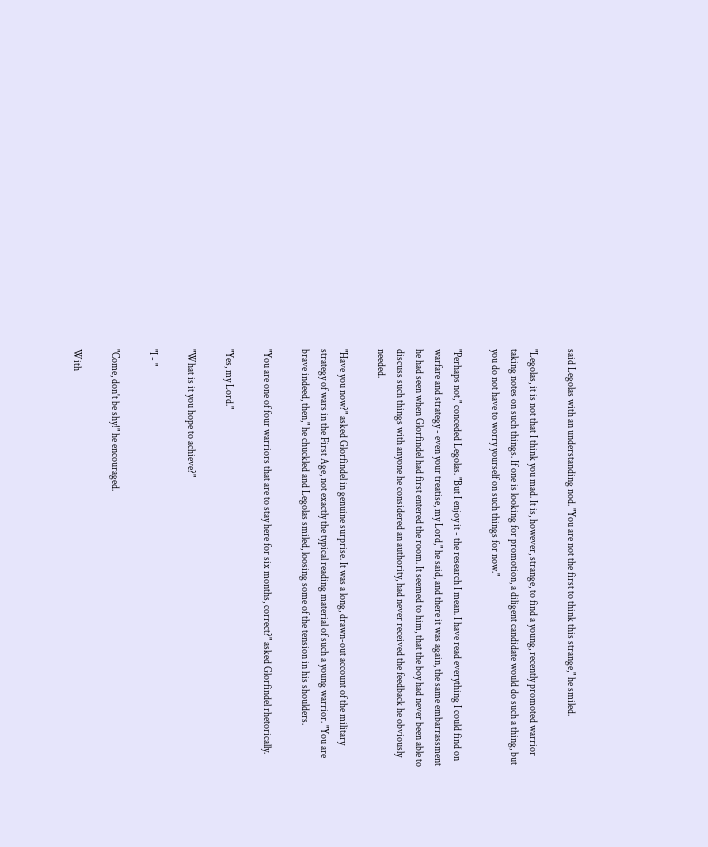said Legolas with an understanding nod. "You are not the first to think this strange," he smiled.

"Legolas, it is not that I think you mad. It is, however, strange, to find a young, recently promoted warrior taking notes on such things. If one is looking for promotion, a diligent candidate would do such a thing, but you do not have to worry yourself on such things for now."

"Perhaps not," conceded Legolas. "But I enjoy it - the research I mean. I have read everything I could find on warfare and strategy - even your treatise, my Lord," he said, and there it was again, the same embarrassment he had seen when Glorfindel had first entered the room. It seemed to him, that the boy had never been able to discuss such things with anyone he considered an authority, had never received the feedback he obviously needed.

"Have you now?" asked Glorfindel in genuine surprise. It was a long, drawn-out account of the military strategy of wars in the First Age, not exactly the typical reading material of such a young warrior. "You are brave indeed, then," he chuckled and Legolas smiled, loosing some of the tension in his shoulders.

"You are one of four warriors that are to stay here for six months, correct?" asked Glorfindel rhetorically.

"Yes, my Lord."

"What is it you hope to achieve?"

"I - "

"Come, don't be shy!" he encouraged.

With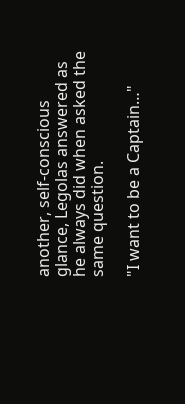another, self-conscious glance, Legolas answered as he always did when asked the same question.

"I want to be a Captain…"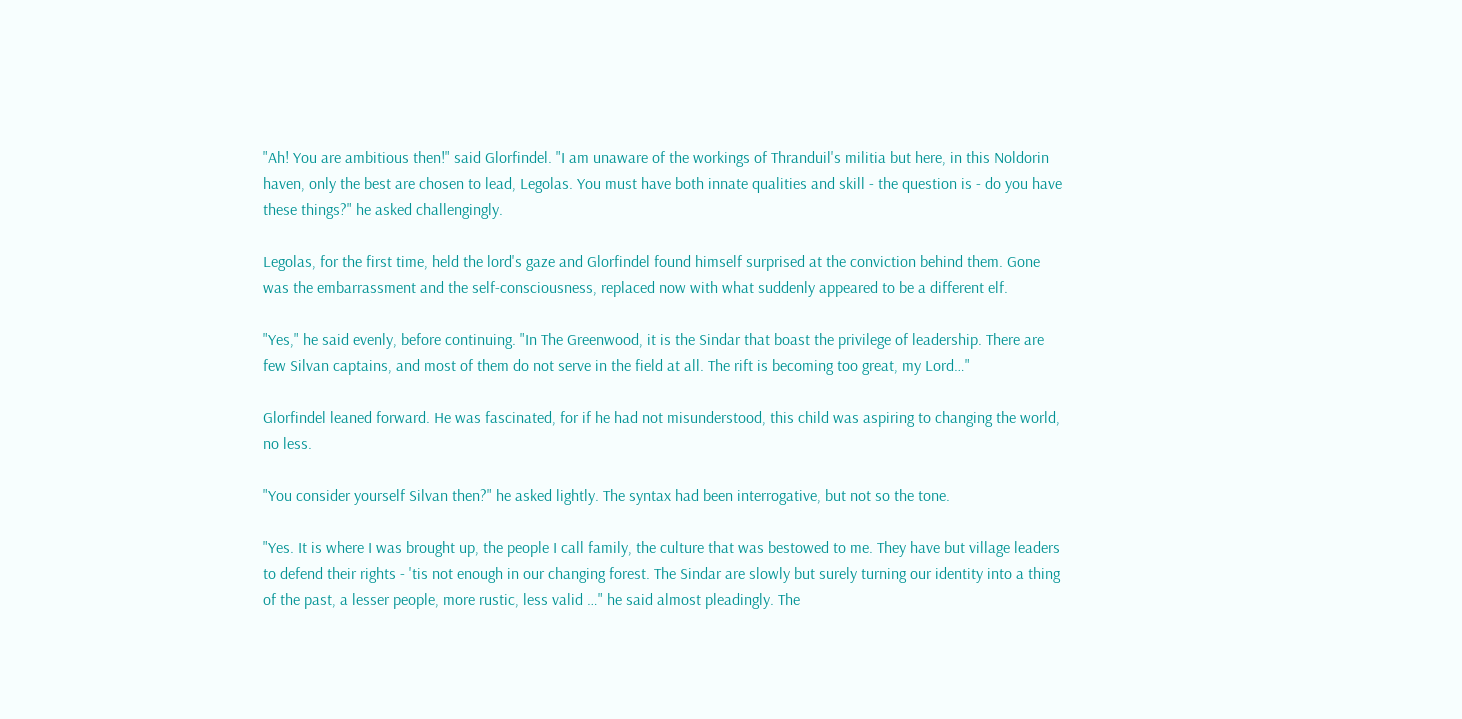"Ah! You are ambitious then!" said Glorfindel. "I am unaware of the workings of Thranduil's militia but here, in this Noldorin haven, only the best are chosen to lead, Legolas. You must have both innate qualities and skill - the question is - do you have these things?" he asked challengingly.

Legolas, for the first time, held the lord's gaze and Glorfindel found himself surprised at the conviction behind them. Gone was the embarrassment and the self-consciousness, replaced now with what suddenly appeared to be a different elf.

"Yes," he said evenly, before continuing. "In The Greenwood, it is the Sindar that boast the privilege of leadership. There are few Silvan captains, and most of them do not serve in the field at all. The rift is becoming too great, my Lord…"

Glorfindel leaned forward. He was fascinated, for if he had not misunderstood, this child was aspiring to changing the world, no less.

"You consider yourself Silvan then?" he asked lightly. The syntax had been interrogative, but not so the tone.

"Yes. It is where I was brought up, the people I call family, the culture that was bestowed to me. They have but village leaders to defend their rights - 'tis not enough in our changing forest. The Sindar are slowly but surely turning our identity into a thing of the past, a lesser people, more rustic, less valid …" he said almost pleadingly. The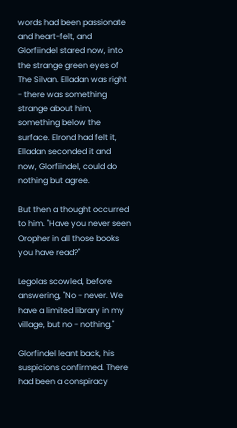words had been passionate and heart-felt, and Glorfiindel stared now, into the strange green eyes of The Silvan. Elladan was right - there was something strange about him, something below the surface. Elrond had felt it, Elladan seconded it and now, Glorfiindel, could do nothing but agree.

But then a thought occurred to him. "Have you never seen Oropher in all those books you have read?"

Legolas scowled, before answering, "No - never. We have a limited library in my village, but no - nothing."

Glorfindel leant back, his suspicions confirmed. There had been a conspiracy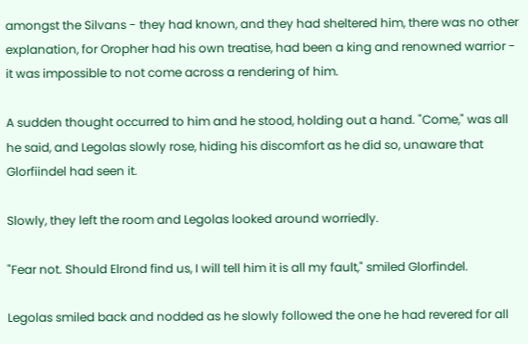amongst the Silvans - they had known, and they had sheltered him, there was no other explanation, for Oropher had his own treatise, had been a king and renowned warrior - it was impossible to not come across a rendering of him.

A sudden thought occurred to him and he stood, holding out a hand. "Come," was all he said, and Legolas slowly rose, hiding his discomfort as he did so, unaware that Glorfiindel had seen it.

Slowly, they left the room and Legolas looked around worriedly.

"Fear not. Should Elrond find us, I will tell him it is all my fault," smiled Glorfindel.

Legolas smiled back and nodded as he slowly followed the one he had revered for all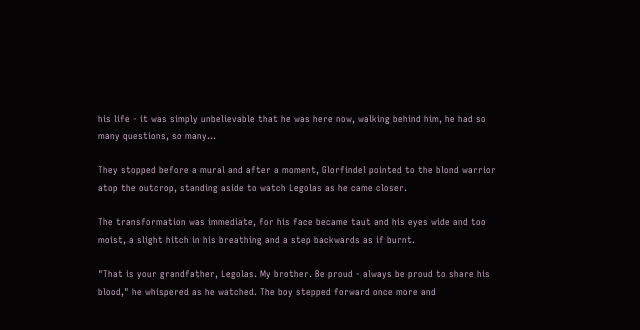his life - it was simply unbelievable that he was here now, walking behind him, he had so many questions, so many…

They stopped before a mural and after a moment, Glorfindel pointed to the blond warrior atop the outcrop, standing aside to watch Legolas as he came closer.

The transformation was immediate, for his face became taut and his eyes wide and too moist, a slight hitch in his breathing and a step backwards as if burnt.

"That is your grandfather, Legolas. My brother. Be proud - always be proud to share his blood," he whispered as he watched. The boy stepped forward once more and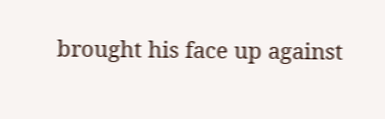brought his face up against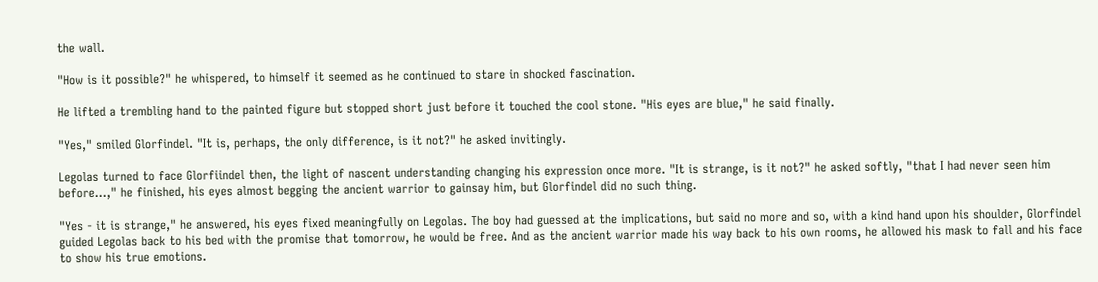the wall.

"How is it possible?" he whispered, to himself it seemed as he continued to stare in shocked fascination.

He lifted a trembling hand to the painted figure but stopped short just before it touched the cool stone. "His eyes are blue," he said finally.

"Yes," smiled Glorfindel. "It is, perhaps, the only difference, is it not?" he asked invitingly.

Legolas turned to face Glorfiindel then, the light of nascent understanding changing his expression once more. "It is strange, is it not?" he asked softly, "that I had never seen him before…," he finished, his eyes almost begging the ancient warrior to gainsay him, but Glorfindel did no such thing.

"Yes - it is strange," he answered, his eyes fixed meaningfully on Legolas. The boy had guessed at the implications, but said no more and so, with a kind hand upon his shoulder, Glorfindel guided Legolas back to his bed with the promise that tomorrow, he would be free. And as the ancient warrior made his way back to his own rooms, he allowed his mask to fall and his face to show his true emotions.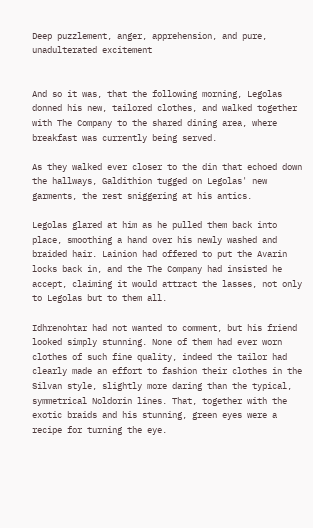Deep puzzlement, anger, apprehension, and pure, unadulterated excitement


And so it was, that the following morning, Legolas donned his new, tailored clothes, and walked together with The Company to the shared dining area, where breakfast was currently being served.

As they walked ever closer to the din that echoed down the hallways, Galdithion tugged on Legolas' new garments, the rest sniggering at his antics.

Legolas glared at him as he pulled them back into place, smoothing a hand over his newly washed and braided hair. Lainion had offered to put the Avarin locks back in, and the The Company had insisted he accept, claiming it would attract the lasses, not only to Legolas but to them all.

Idhrenohtar had not wanted to comment, but his friend looked simply stunning. None of them had ever worn clothes of such fine quality, indeed the tailor had clearly made an effort to fashion their clothes in the Silvan style, slightly more daring than the typical, symmetrical Noldorin lines. That, together with the exotic braids and his stunning, green eyes were a recipe for turning the eye.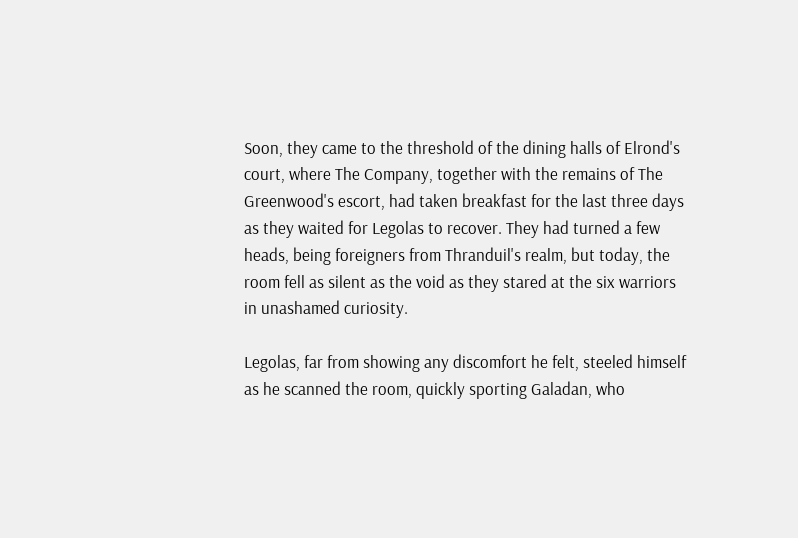Soon, they came to the threshold of the dining halls of Elrond's court, where The Company, together with the remains of The Greenwood's escort, had taken breakfast for the last three days as they waited for Legolas to recover. They had turned a few heads, being foreigners from Thranduil's realm, but today, the room fell as silent as the void as they stared at the six warriors in unashamed curiosity.

Legolas, far from showing any discomfort he felt, steeled himself as he scanned the room, quickly sporting Galadan, who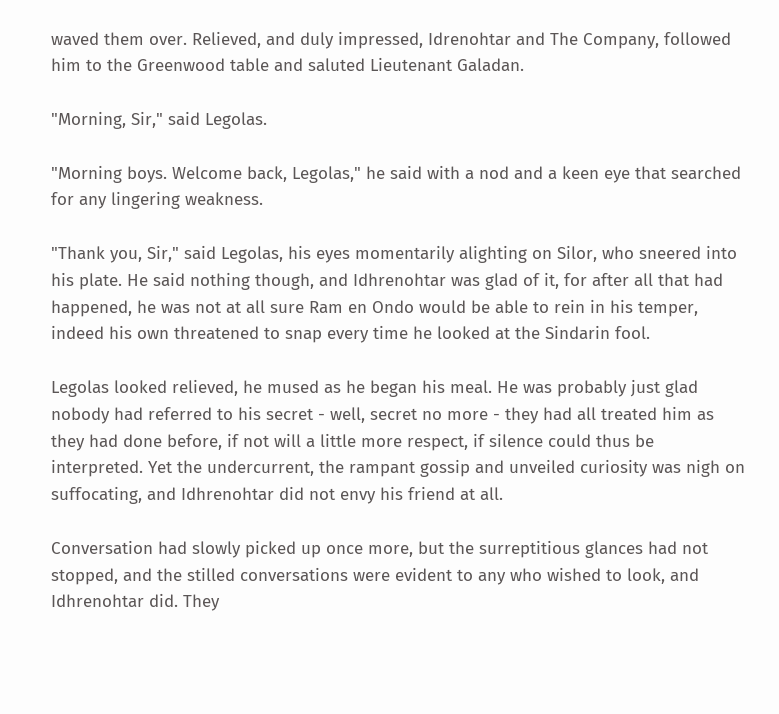waved them over. Relieved, and duly impressed, Idrenohtar and The Company, followed him to the Greenwood table and saluted Lieutenant Galadan.

"Morning, Sir," said Legolas.

"Morning boys. Welcome back, Legolas," he said with a nod and a keen eye that searched for any lingering weakness.

"Thank you, Sir," said Legolas, his eyes momentarily alighting on Silor, who sneered into his plate. He said nothing though, and Idhrenohtar was glad of it, for after all that had happened, he was not at all sure Ram en Ondo would be able to rein in his temper, indeed his own threatened to snap every time he looked at the Sindarin fool.

Legolas looked relieved, he mused as he began his meal. He was probably just glad nobody had referred to his secret - well, secret no more - they had all treated him as they had done before, if not will a little more respect, if silence could thus be interpreted. Yet the undercurrent, the rampant gossip and unveiled curiosity was nigh on suffocating, and Idhrenohtar did not envy his friend at all.

Conversation had slowly picked up once more, but the surreptitious glances had not stopped, and the stilled conversations were evident to any who wished to look, and Idhrenohtar did. They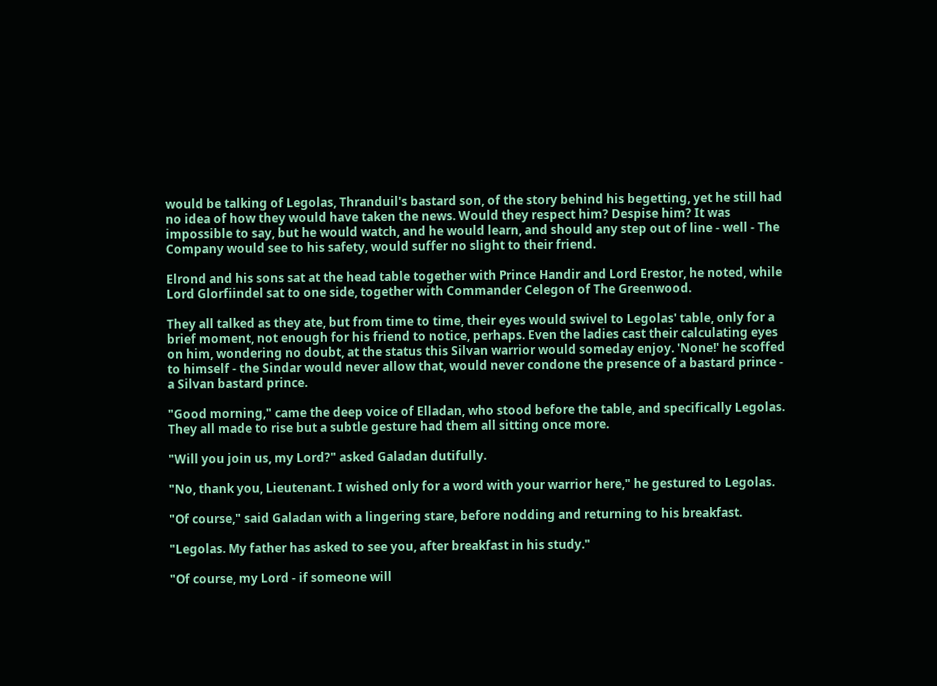would be talking of Legolas, Thranduil's bastard son, of the story behind his begetting, yet he still had no idea of how they would have taken the news. Would they respect him? Despise him? It was impossible to say, but he would watch, and he would learn, and should any step out of line - well - The Company would see to his safety, would suffer no slight to their friend.

Elrond and his sons sat at the head table together with Prince Handir and Lord Erestor, he noted, while Lord Glorfiindel sat to one side, together with Commander Celegon of The Greenwood.

They all talked as they ate, but from time to time, their eyes would swivel to Legolas' table, only for a brief moment, not enough for his friend to notice, perhaps. Even the ladies cast their calculating eyes on him, wondering no doubt, at the status this Silvan warrior would someday enjoy. 'None!' he scoffed to himself - the Sindar would never allow that, would never condone the presence of a bastard prince - a Silvan bastard prince.

"Good morning," came the deep voice of Elladan, who stood before the table, and specifically Legolas. They all made to rise but a subtle gesture had them all sitting once more.

"Will you join us, my Lord?" asked Galadan dutifully.

"No, thank you, Lieutenant. I wished only for a word with your warrior here," he gestured to Legolas.

"Of course," said Galadan with a lingering stare, before nodding and returning to his breakfast.

"Legolas. My father has asked to see you, after breakfast in his study."

"Of course, my Lord - if someone will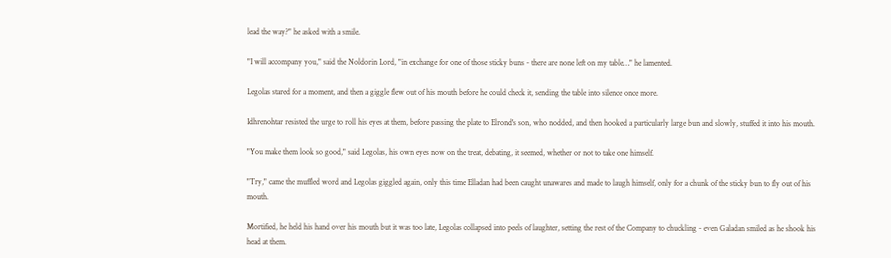lead the way?" he asked with a smile.

"I will accompany you," said the Noldorin Lord, "in exchange for one of those sticky buns - there are none left on my table…" he lamented.

Legolas stared for a moment, and then a giggle flew out of his mouth before he could check it, sending the table into silence once more.

Idhrenohtar resisted the urge to roll his eyes at them, before passing the plate to Elrond's son, who nodded, and then hooked a particularly large bun and slowly, stuffed it into his mouth.

"You make them look so good," said Legolas, his own eyes now on the treat, debating, it seemed, whether or not to take one himself.

"Try," came the muffled word and Legolas giggled again, only this time Elladan had been caught unawares and made to laugh himself, only for a chunk of the sticky bun to fly out of his mouth.

Mortified, he held his hand over his mouth but it was too late, Legolas collapsed into peels of laughter, setting the rest of the Company to chuckling - even Galadan smiled as he shook his head at them.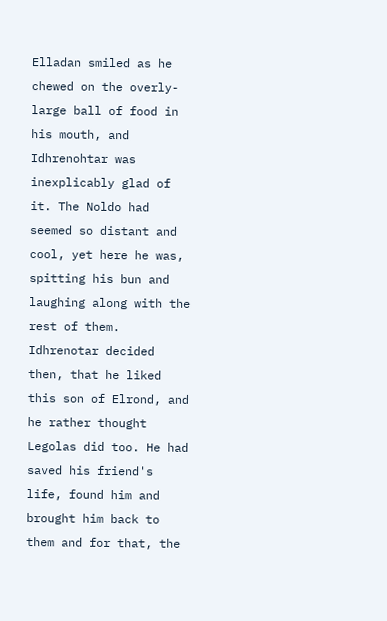Elladan smiled as he chewed on the overly-large ball of food in his mouth, and Idhrenohtar was inexplicably glad of it. The Noldo had seemed so distant and cool, yet here he was, spitting his bun and laughing along with the rest of them. Idhrenotar decided then, that he liked this son of Elrond, and he rather thought Legolas did too. He had saved his friend's life, found him and brought him back to them and for that, the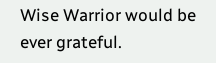Wise Warrior would be ever grateful.